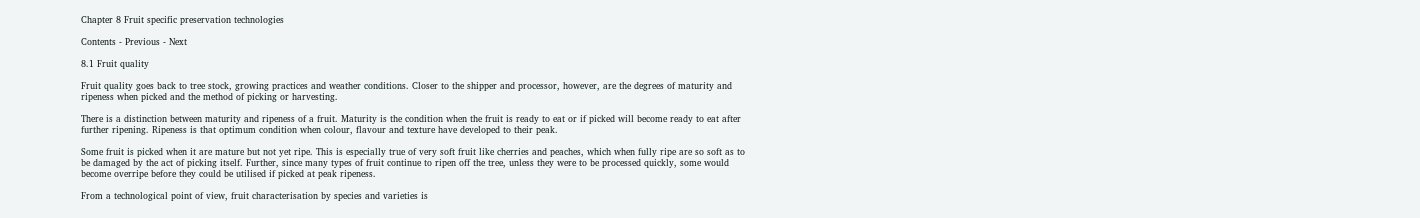Chapter 8 Fruit specific preservation technologies

Contents - Previous - Next

8.1 Fruit quality

Fruit quality goes back to tree stock, growing practices and weather conditions. Closer to the shipper and processor, however, are the degrees of maturity and ripeness when picked and the method of picking or harvesting.

There is a distinction between maturity and ripeness of a fruit. Maturity is the condition when the fruit is ready to eat or if picked will become ready to eat after further ripening. Ripeness is that optimum condition when colour, flavour and texture have developed to their peak.

Some fruit is picked when it are mature but not yet ripe. This is especially true of very soft fruit like cherries and peaches, which when fully ripe are so soft as to be damaged by the act of picking itself. Further, since many types of fruit continue to ripen off the tree, unless they were to be processed quickly, some would become overripe before they could be utilised if picked at peak ripeness.

From a technological point of view, fruit characterisation by species and varieties is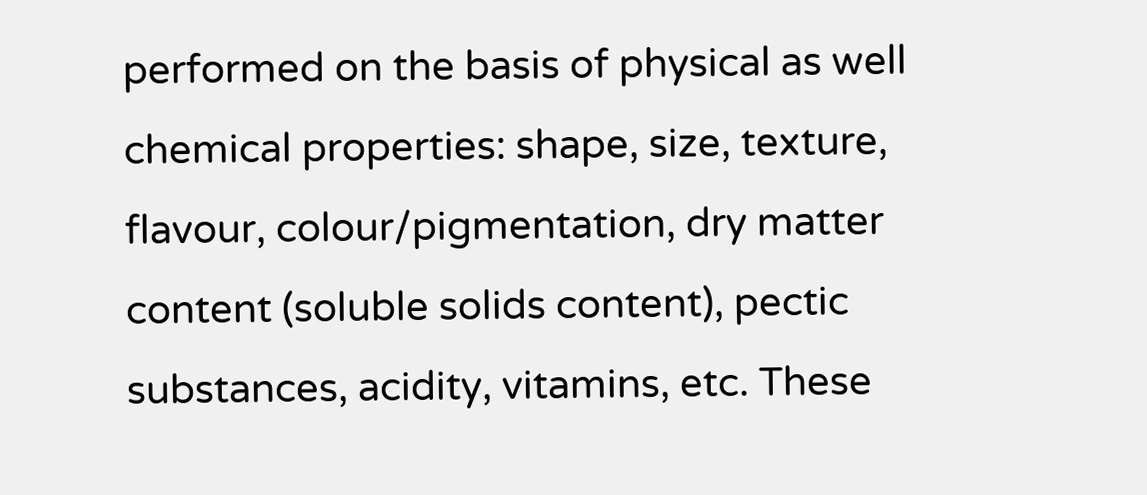performed on the basis of physical as well chemical properties: shape, size, texture, flavour, colour/pigmentation, dry matter content (soluble solids content), pectic substances, acidity, vitamins, etc. These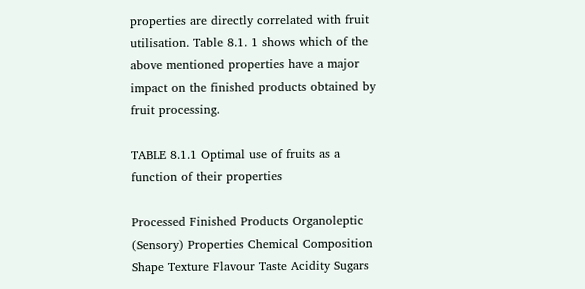properties are directly correlated with fruit utilisation. Table 8.1. 1 shows which of the above mentioned properties have a major impact on the finished products obtained by fruit processing.

TABLE 8.1.1 Optimal use of fruits as a function of their properties

Processed Finished Products Organoleptic (Sensory) Properties Chemical Composition
Shape Texture Flavour Taste Acidity Sugars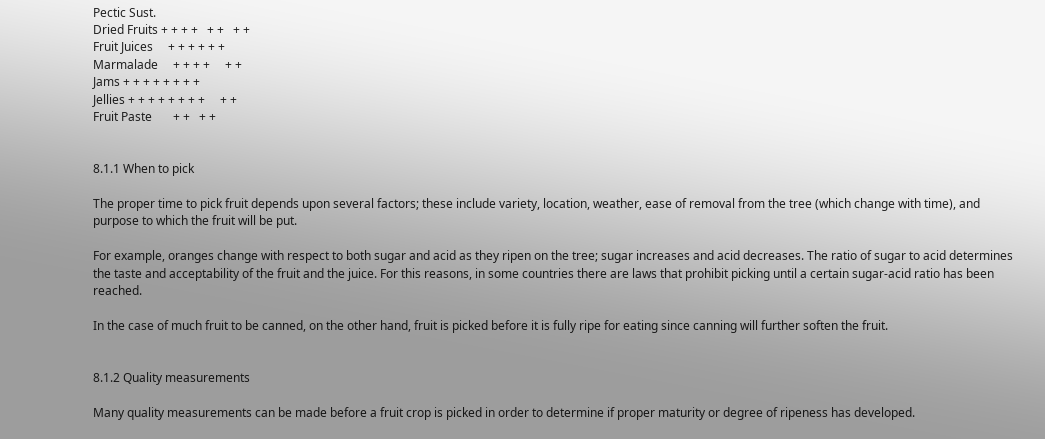Pectic Sust.
Dried Fruits + + + +   + +   + +
Fruit Juices     + + + + + +
Marmalade     + + + +     + +
Jams + + + + + + + +
Jellies + + + + + + + +     + +
Fruit Paste       + +   + +


8.1.1 When to pick

The proper time to pick fruit depends upon several factors; these include variety, location, weather, ease of removal from the tree (which change with time), and purpose to which the fruit will be put.

For example, oranges change with respect to both sugar and acid as they ripen on the tree; sugar increases and acid decreases. The ratio of sugar to acid determines the taste and acceptability of the fruit and the juice. For this reasons, in some countries there are laws that prohibit picking until a certain sugar-acid ratio has been reached.

In the case of much fruit to be canned, on the other hand, fruit is picked before it is fully ripe for eating since canning will further soften the fruit.


8.1.2 Quality measurements

Many quality measurements can be made before a fruit crop is picked in order to determine if proper maturity or degree of ripeness has developed.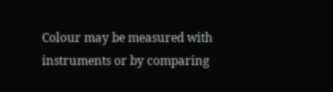Colour may be measured with instruments or by comparing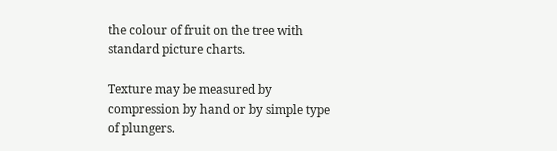the colour of fruit on the tree with standard picture charts.

Texture may be measured by compression by hand or by simple type of plungers.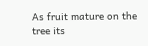As fruit mature on the tree its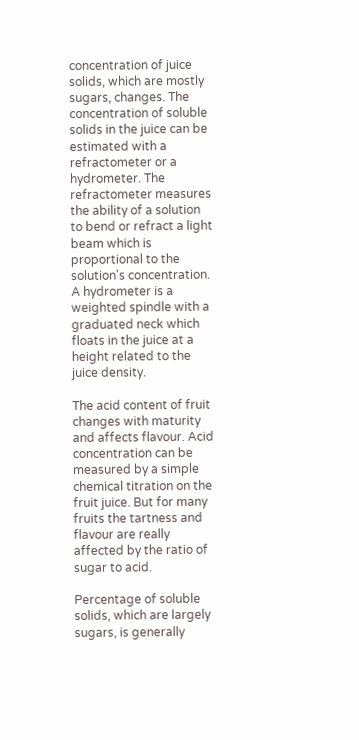concentration of juice solids, which are mostly sugars, changes. The concentration of soluble solids in the juice can be estimated with a refractometer or a hydrometer. The refractometer measures the ability of a solution to bend or refract a light beam which is proportional to the solution's concentration. A hydrometer is a weighted spindle with a graduated neck which floats in the juice at a height related to the juice density.

The acid content of fruit changes with maturity and affects flavour. Acid concentration can be measured by a simple chemical titration on the fruit juice. But for many fruits the tartness and flavour are really affected by the ratio of sugar to acid.

Percentage of soluble solids, which are largely sugars, is generally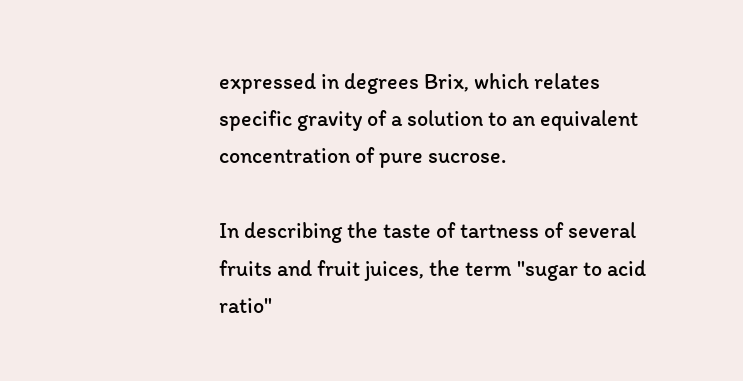expressed in degrees Brix, which relates specific gravity of a solution to an equivalent concentration of pure sucrose.

In describing the taste of tartness of several fruits and fruit juices, the term "sugar to acid ratio"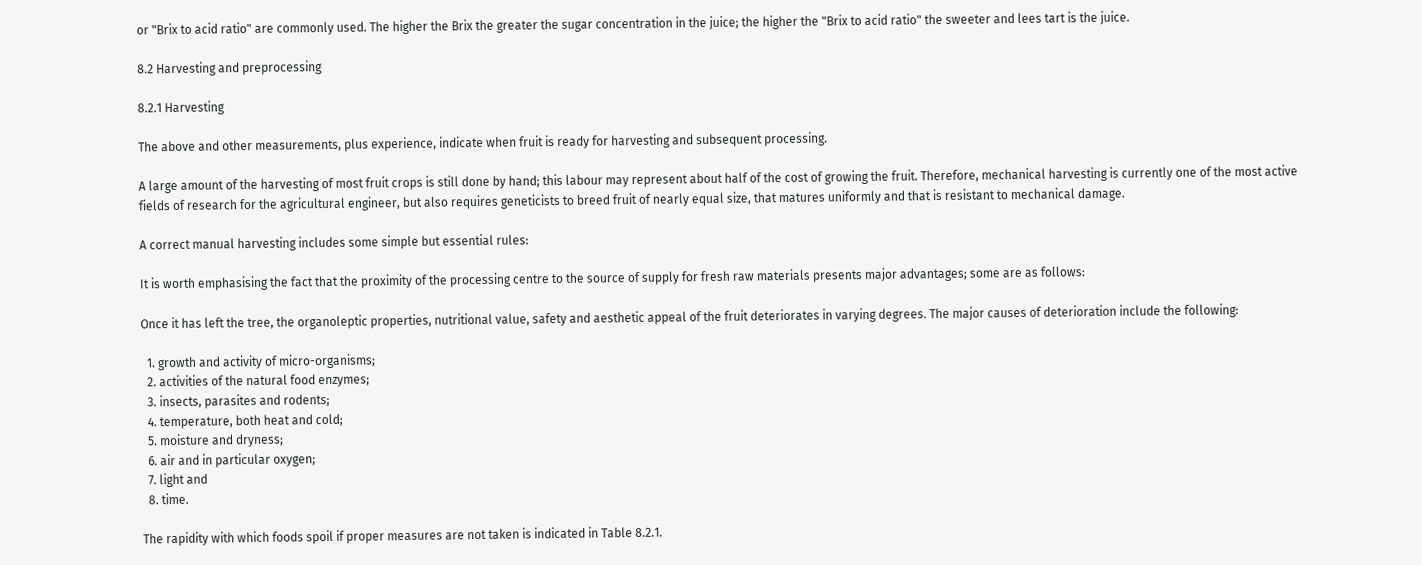or "Brix to acid ratio" are commonly used. The higher the Brix the greater the sugar concentration in the juice; the higher the "Brix to acid ratio" the sweeter and lees tart is the juice.

8.2 Harvesting and preprocessing

8.2.1 Harvesting

The above and other measurements, plus experience, indicate when fruit is ready for harvesting and subsequent processing.

A large amount of the harvesting of most fruit crops is still done by hand; this labour may represent about half of the cost of growing the fruit. Therefore, mechanical harvesting is currently one of the most active fields of research for the agricultural engineer, but also requires geneticists to breed fruit of nearly equal size, that matures uniformly and that is resistant to mechanical damage.

A correct manual harvesting includes some simple but essential rules:

It is worth emphasising the fact that the proximity of the processing centre to the source of supply for fresh raw materials presents major advantages; some are as follows:

Once it has left the tree, the organoleptic properties, nutritional value, safety and aesthetic appeal of the fruit deteriorates in varying degrees. The major causes of deterioration include the following:

  1. growth and activity of micro-organisms;
  2. activities of the natural food enzymes;
  3. insects, parasites and rodents;
  4. temperature, both heat and cold;
  5. moisture and dryness;
  6. air and in particular oxygen;
  7. light and
  8. time.

The rapidity with which foods spoil if proper measures are not taken is indicated in Table 8.2.1.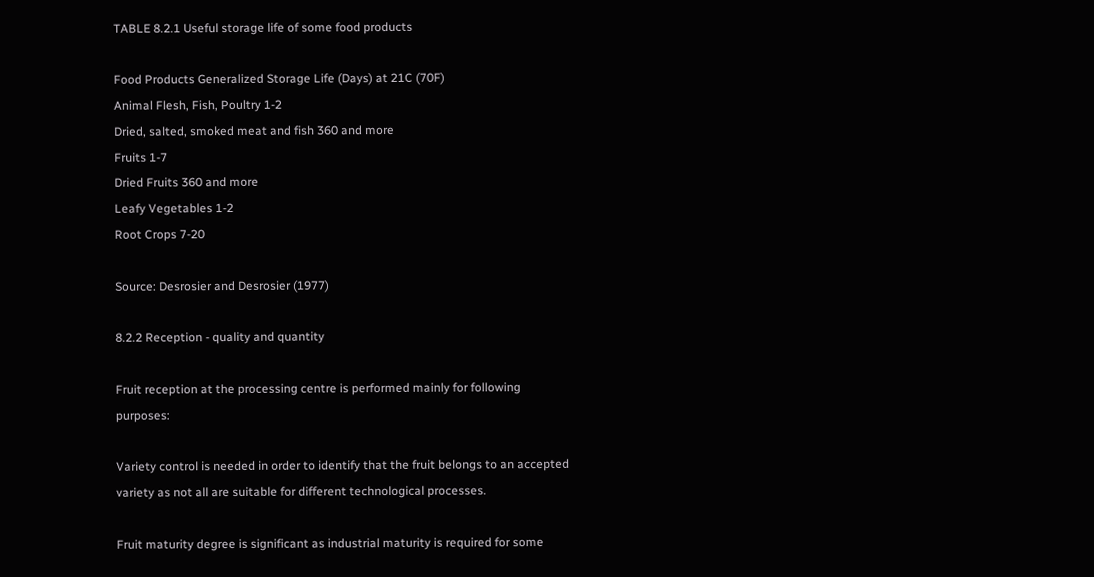TABLE 8.2.1 Useful storage life of some food products

Food Products Generalized Storage Life (Days) at 21C (70F)
Animal Flesh, Fish, Poultry 1-2
Dried, salted, smoked meat and fish 360 and more
Fruits 1-7
Dried Fruits 360 and more
Leafy Vegetables 1-2
Root Crops 7-20

Source: Desrosier and Desrosier (1977)

8.2.2 Reception - quality and quantity

Fruit reception at the processing centre is performed mainly for following purposes:

Variety control is needed in order to identify that the fruit belongs to an accepted variety as not all are suitable for different technological processes.

Fruit maturity degree is significant as industrial maturity is required for some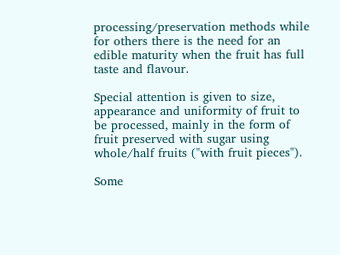processing/preservation methods while for others there is the need for an edible maturity when the fruit has full taste and flavour.

Special attention is given to size, appearance and uniformity of fruit to be processed, mainly in the form of fruit preserved with sugar using whole/half fruits ("with fruit pieces").

Some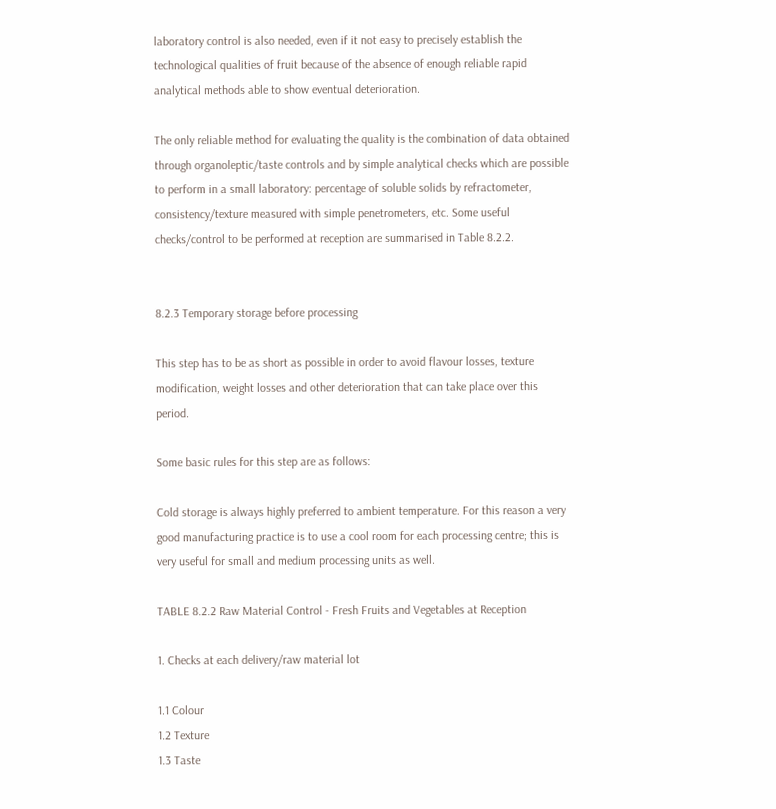laboratory control is also needed, even if it not easy to precisely establish the technological qualities of fruit because of the absence of enough reliable rapid analytical methods able to show eventual deterioration.

The only reliable method for evaluating the quality is the combination of data obtained through organoleptic/taste controls and by simple analytical checks which are possible to perform in a small laboratory: percentage of soluble solids by refractometer, consistency/texture measured with simple penetrometers, etc. Some useful checks/control to be performed at reception are summarised in Table 8.2.2.


8.2.3 Temporary storage before processing

This step has to be as short as possible in order to avoid flavour losses, texture modification, weight losses and other deterioration that can take place over this period.

Some basic rules for this step are as follows:

Cold storage is always highly preferred to ambient temperature. For this reason a very good manufacturing practice is to use a cool room for each processing centre; this is very useful for small and medium processing units as well.

TABLE 8.2.2 Raw Material Control - Fresh Fruits and Vegetables at Reception

1. Checks at each delivery/raw material lot

1.1 Colour
1.2 Texture
1.3 Taste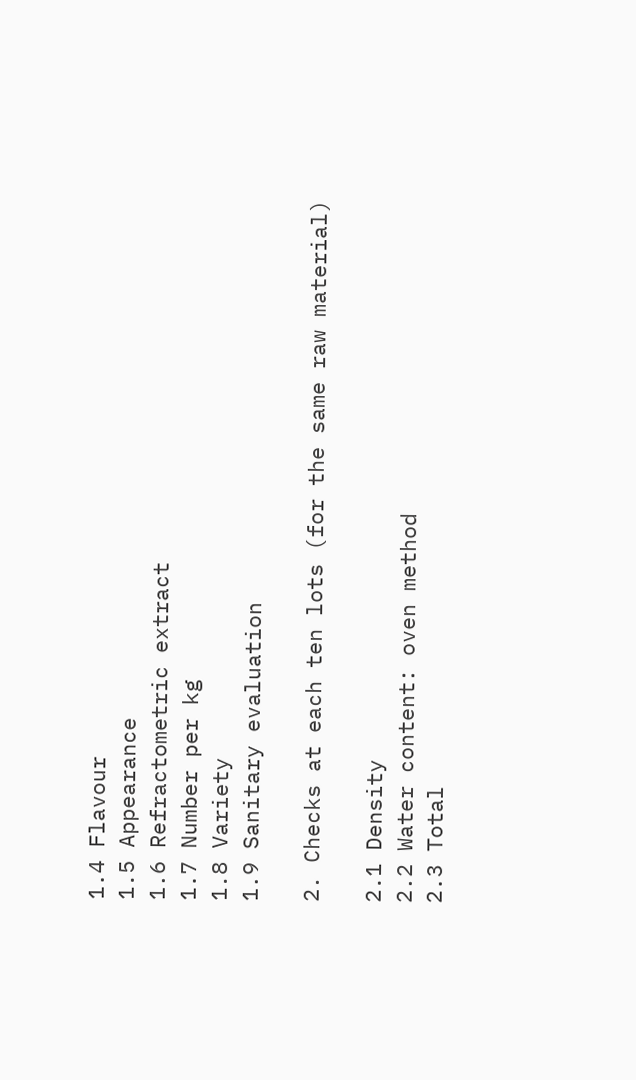1.4 Flavour
1.5 Appearance
1.6 Refractometric extract
1.7 Number per kg
1.8 Variety
1.9 Sanitary evaluation

2. Checks at each ten lots (for the same raw material)

2.1 Density
2.2 Water content: oven method
2.3 Total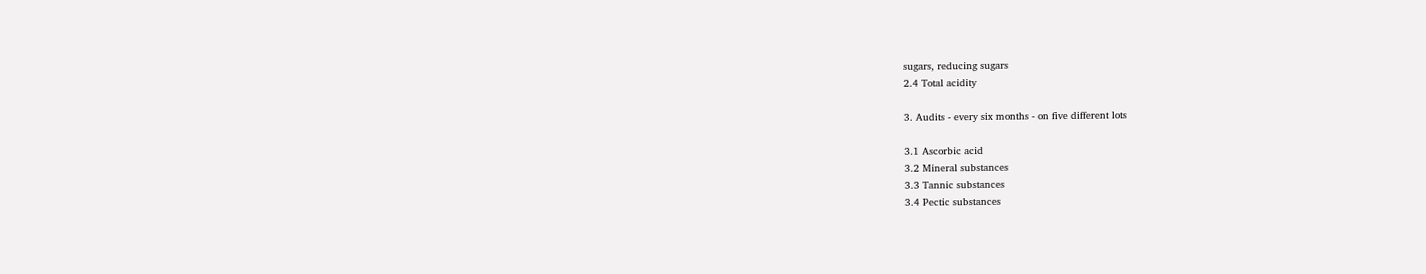sugars, reducing sugars
2.4 Total acidity

3. Audits - every six months - on five different lots

3.1 Ascorbic acid
3.2 Mineral substances
3.3 Tannic substances
3.4 Pectic substances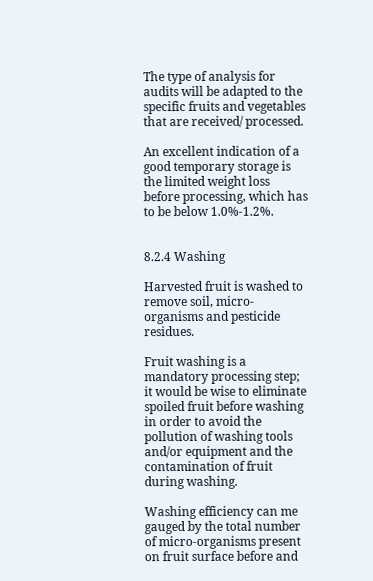The type of analysis for audits will be adapted to the specific fruits and vegetables that are received/ processed.

An excellent indication of a good temporary storage is the limited weight loss before processing, which has to be below 1.0%-1.2%.


8.2.4 Washing

Harvested fruit is washed to remove soil, micro-organisms and pesticide residues.

Fruit washing is a mandatory processing step; it would be wise to eliminate spoiled fruit before washing in order to avoid the pollution of washing tools and/or equipment and the contamination of fruit during washing.

Washing efficiency can me gauged by the total number of micro-organisms present on fruit surface before and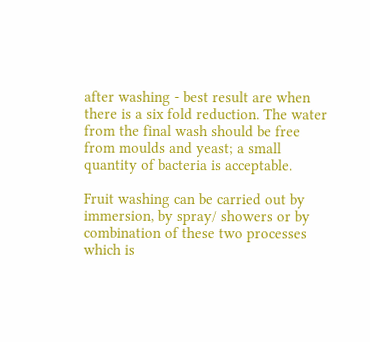after washing - best result are when there is a six fold reduction. The water from the final wash should be free from moulds and yeast; a small quantity of bacteria is acceptable.

Fruit washing can be carried out by immersion, by spray/ showers or by combination of these two processes which is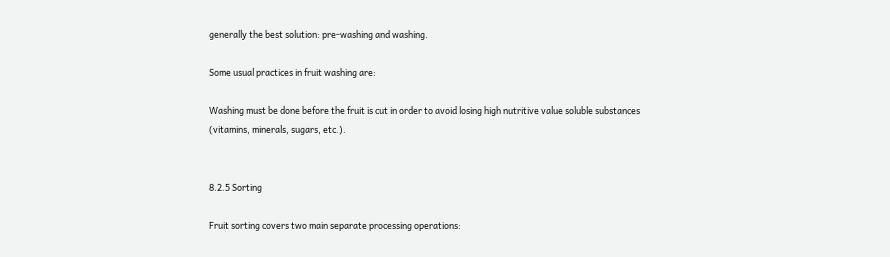generally the best solution: pre-washing and washing.

Some usual practices in fruit washing are:

Washing must be done before the fruit is cut in order to avoid losing high nutritive value soluble substances (vitamins, minerals, sugars, etc.).


8.2.5 Sorting

Fruit sorting covers two main separate processing operations: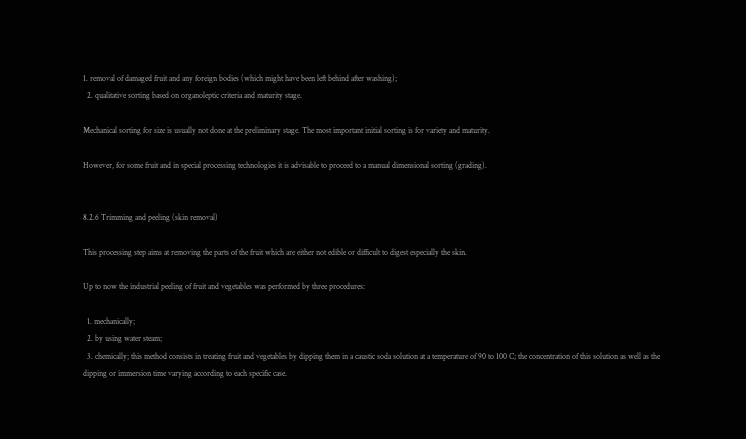1. removal of damaged fruit and any foreign bodies (which might have been left behind after washing);
  2. qualitative sorting based on organoleptic criteria and maturity stage.

Mechanical sorting for size is usually not done at the preliminary stage. The most important initial sorting is for variety and maturity.

However, for some fruit and in special processing technologies it is advisable to proceed to a manual dimensional sorting (grading).


8.2.6 Trimming and peeling (skin removal)

This processing step aims at removing the parts of the fruit which are either not edible or difficult to digest especially the skin.

Up to now the industrial peeling of fruit and vegetables was performed by three procedures:

  1. mechanically;
  2. by using water steam;
  3. chemically; this method consists in treating fruit and vegetables by dipping them in a caustic soda solution at a temperature of 90 to 100 C; the concentration of this solution as well as the dipping or immersion time varying according to each specific case.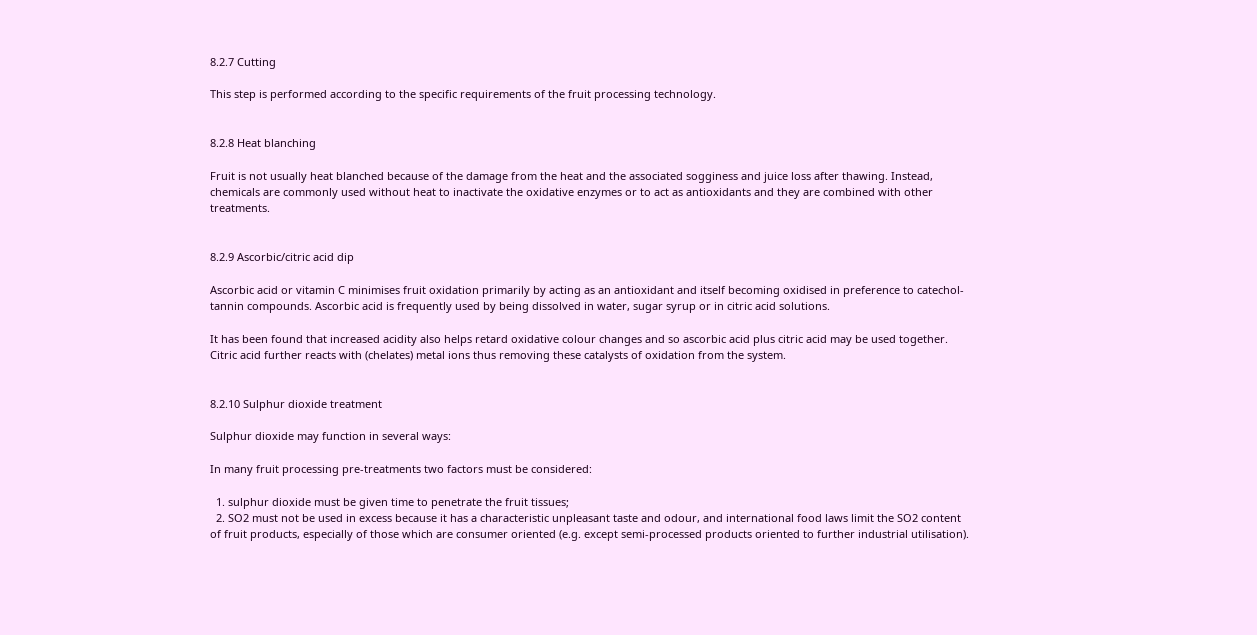8.2.7 Cutting

This step is performed according to the specific requirements of the fruit processing technology.


8.2.8 Heat blanching

Fruit is not usually heat blanched because of the damage from the heat and the associated sogginess and juice loss after thawing. Instead, chemicals are commonly used without heat to inactivate the oxidative enzymes or to act as antioxidants and they are combined with other treatments.


8.2.9 Ascorbic/citric acid dip

Ascorbic acid or vitamin C minimises fruit oxidation primarily by acting as an antioxidant and itself becoming oxidised in preference to catechol-tannin compounds. Ascorbic acid is frequently used by being dissolved in water, sugar syrup or in citric acid solutions.

It has been found that increased acidity also helps retard oxidative colour changes and so ascorbic acid plus citric acid may be used together. Citric acid further reacts with (chelates) metal ions thus removing these catalysts of oxidation from the system.


8.2.10 Sulphur dioxide treatment

Sulphur dioxide may function in several ways:

In many fruit processing pre-treatments two factors must be considered:

  1. sulphur dioxide must be given time to penetrate the fruit tissues;
  2. SO2 must not be used in excess because it has a characteristic unpleasant taste and odour, and international food laws limit the SO2 content of fruit products, especially of those which are consumer oriented (e.g. except semi-processed products oriented to further industrial utilisation).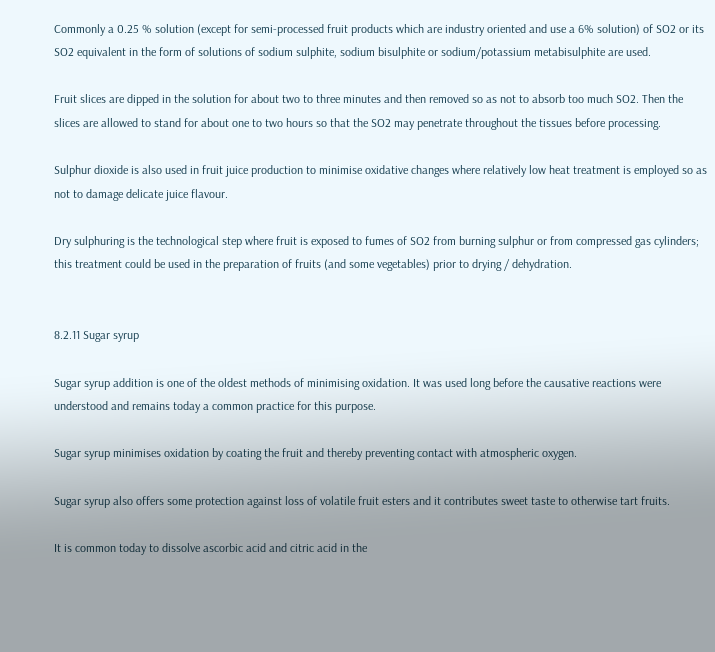Commonly a 0.25 % solution (except for semi-processed fruit products which are industry oriented and use a 6% solution) of SO2 or its SO2 equivalent in the form of solutions of sodium sulphite, sodium bisulphite or sodium/potassium metabisulphite are used.

Fruit slices are dipped in the solution for about two to three minutes and then removed so as not to absorb too much SO2. Then the slices are allowed to stand for about one to two hours so that the SO2 may penetrate throughout the tissues before processing.

Sulphur dioxide is also used in fruit juice production to minimise oxidative changes where relatively low heat treatment is employed so as not to damage delicate juice flavour.

Dry sulphuring is the technological step where fruit is exposed to fumes of SO2 from burning sulphur or from compressed gas cylinders; this treatment could be used in the preparation of fruits (and some vegetables) prior to drying / dehydration.


8.2.11 Sugar syrup

Sugar syrup addition is one of the oldest methods of minimising oxidation. It was used long before the causative reactions were understood and remains today a common practice for this purpose.

Sugar syrup minimises oxidation by coating the fruit and thereby preventing contact with atmospheric oxygen.

Sugar syrup also offers some protection against loss of volatile fruit esters and it contributes sweet taste to otherwise tart fruits.

It is common today to dissolve ascorbic acid and citric acid in the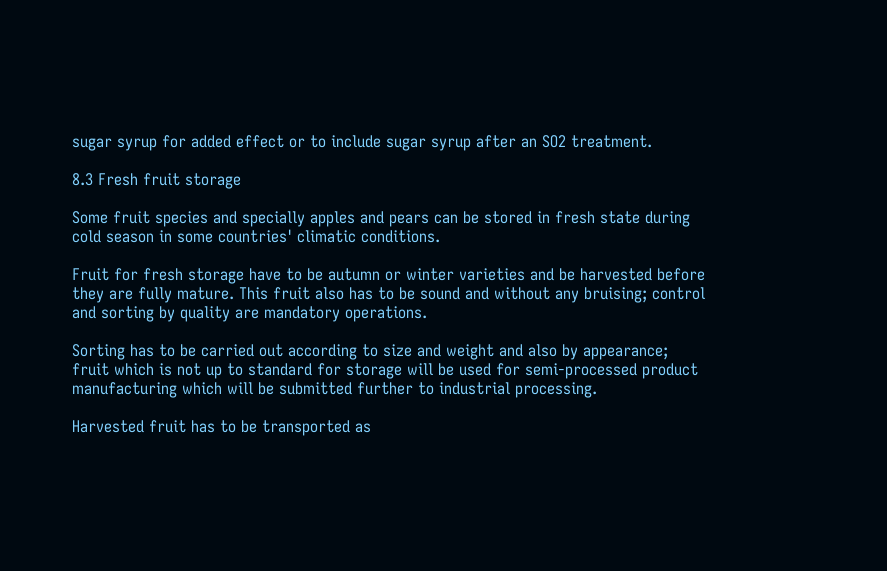sugar syrup for added effect or to include sugar syrup after an SO2 treatment.

8.3 Fresh fruit storage

Some fruit species and specially apples and pears can be stored in fresh state during cold season in some countries' climatic conditions.

Fruit for fresh storage have to be autumn or winter varieties and be harvested before they are fully mature. This fruit also has to be sound and without any bruising; control and sorting by quality are mandatory operations.

Sorting has to be carried out according to size and weight and also by appearance; fruit which is not up to standard for storage will be used for semi-processed product manufacturing which will be submitted further to industrial processing.

Harvested fruit has to be transported as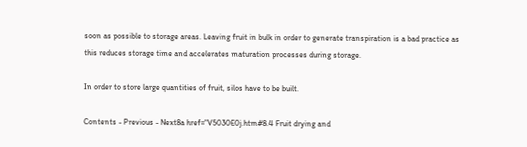soon as possible to storage areas. Leaving fruit in bulk in order to generate transpiration is a bad practice as this reduces storage time and accelerates maturation processes during storage.

In order to store large quantities of fruit, silos have to be built.

Contents - Previous - Next8a href="V5030E0j.htm#8.4 Fruit drying and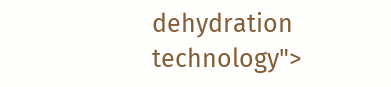dehydration technology">